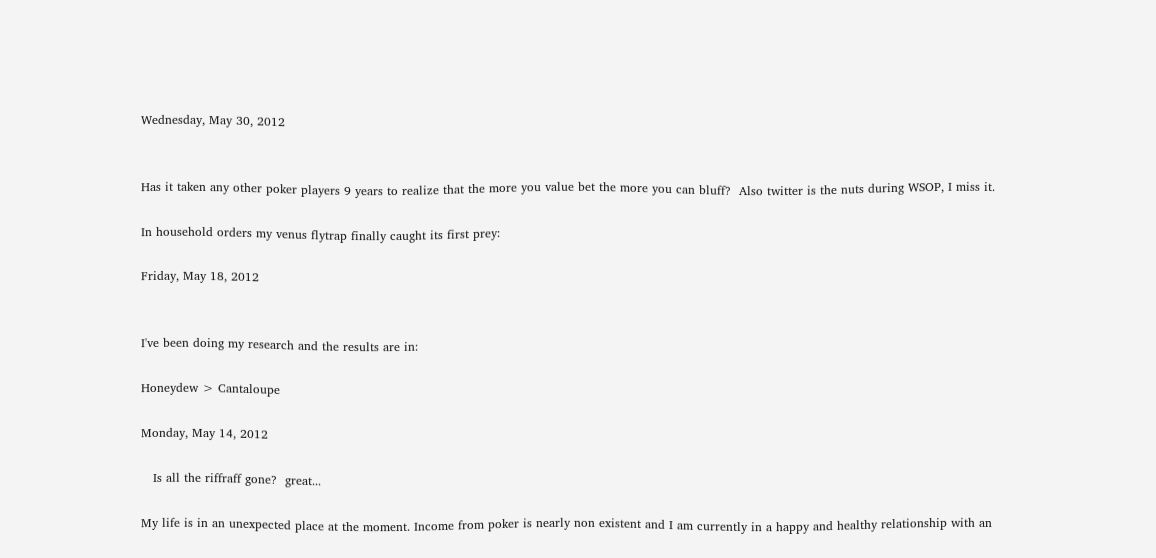Wednesday, May 30, 2012


Has it taken any other poker players 9 years to realize that the more you value bet the more you can bluff?  Also twitter is the nuts during WSOP, I miss it.

In household orders my venus flytrap finally caught its first prey:

Friday, May 18, 2012


I've been doing my research and the results are in:

Honeydew > Cantaloupe

Monday, May 14, 2012

   Is all the riffraff gone?  great...

My life is in an unexpected place at the moment. Income from poker is nearly non existent and I am currently in a happy and healthy relationship with an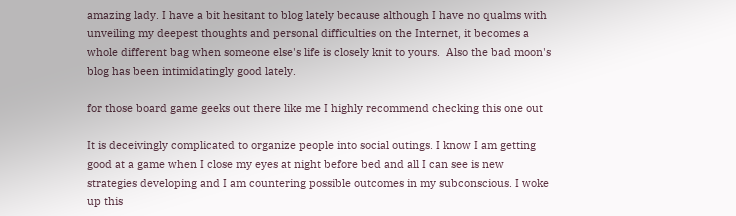amazing lady. I have a bit hesitant to blog lately because although I have no qualms with unveiling my deepest thoughts and personal difficulties on the Internet, it becomes a whole different bag when someone else's life is closely knit to yours.  Also the bad moon's blog has been intimidatingly good lately.

for those board game geeks out there like me I highly recommend checking this one out

It is deceivingly complicated to organize people into social outings. I know I am getting good at a game when I close my eyes at night before bed and all I can see is new strategies developing and I am countering possible outcomes in my subconscious. I woke up this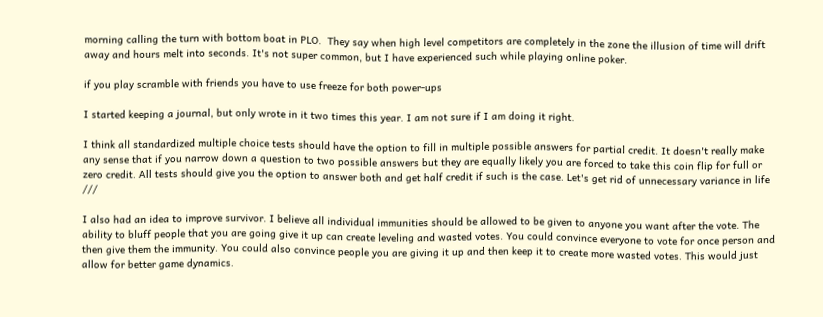morning calling the turn with bottom boat in PLO.  They say when high level competitors are completely in the zone the illusion of time will drift away and hours melt into seconds. It's not super common, but I have experienced such while playing online poker.

if you play scramble with friends you have to use freeze for both power-ups

I started keeping a journal, but only wrote in it two times this year. I am not sure if I am doing it right.

I think all standardized multiple choice tests should have the option to fill in multiple possible answers for partial credit. It doesn't really make any sense that if you narrow down a question to two possible answers but they are equally likely you are forced to take this coin flip for full or zero credit. All tests should give you the option to answer both and get half credit if such is the case. Let's get rid of unnecessary variance in life ///

I also had an idea to improve survivor. I believe all individual immunities should be allowed to be given to anyone you want after the vote. The ability to bluff people that you are going give it up can create leveling and wasted votes. You could convince everyone to vote for once person and then give them the immunity. You could also convince people you are giving it up and then keep it to create more wasted votes. This would just allow for better game dynamics.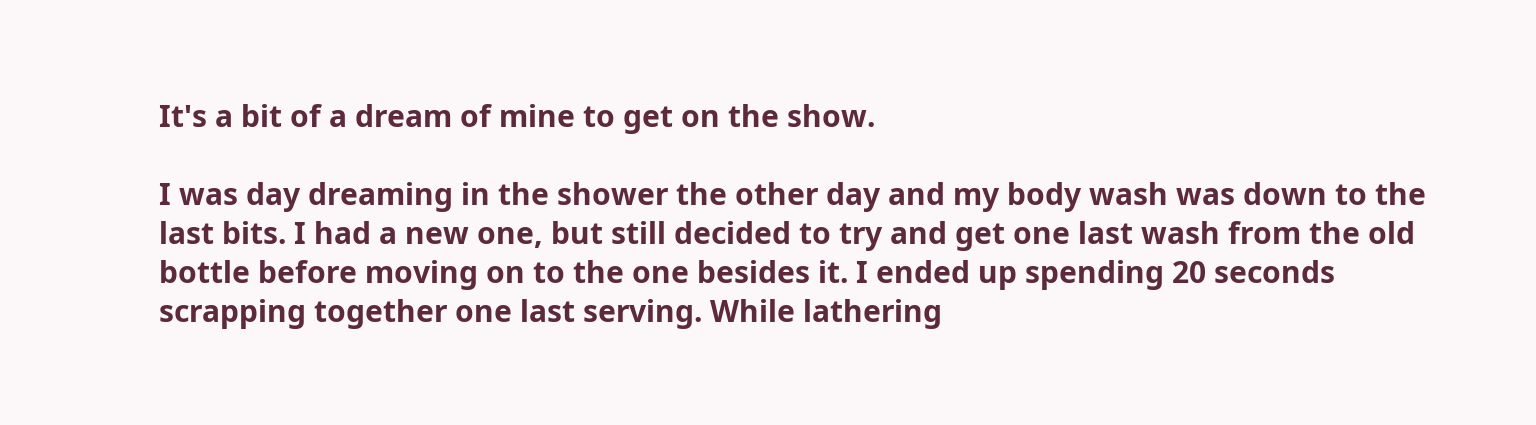It's a bit of a dream of mine to get on the show.

I was day dreaming in the shower the other day and my body wash was down to the last bits. I had a new one, but still decided to try and get one last wash from the old bottle before moving on to the one besides it. I ended up spending 20 seconds scrapping together one last serving. While lathering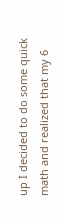up I decided to do some quick math and realized that my 6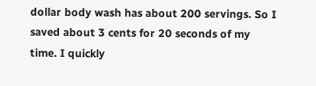dollar body wash has about 200 servings. So I saved about 3 cents for 20 seconds of my time. I quickly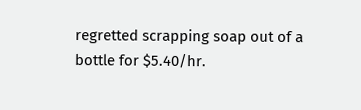regretted scrapping soap out of a bottle for $5.40/hr.